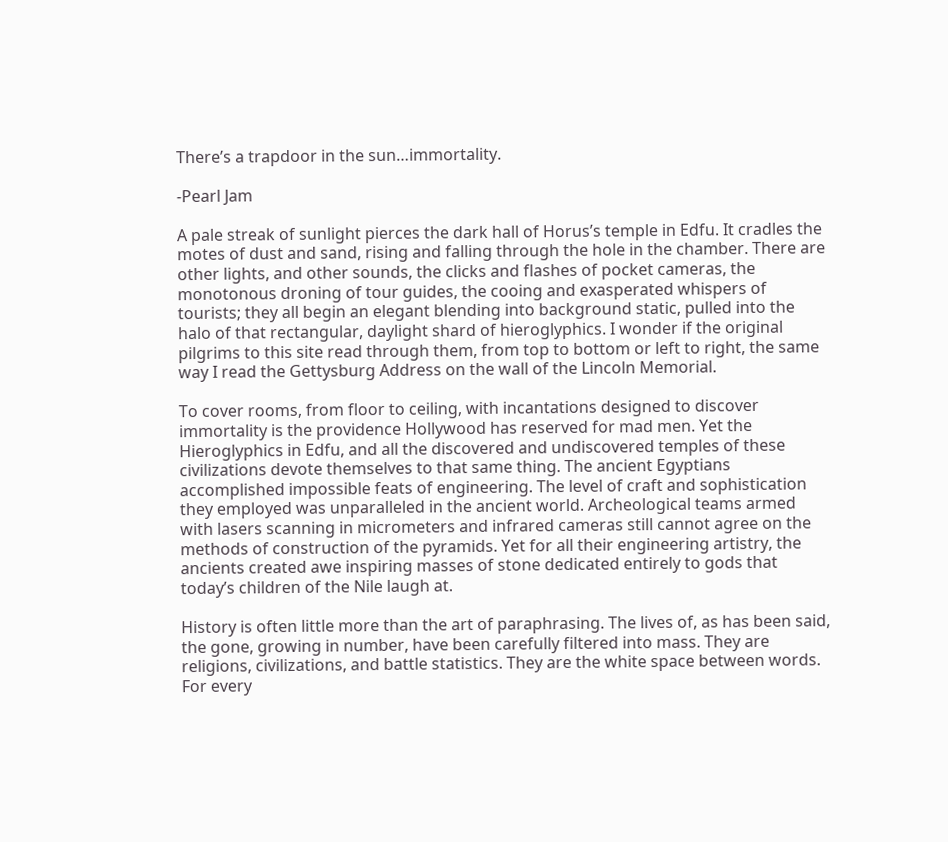There’s a trapdoor in the sun…immortality.

-Pearl Jam

A pale streak of sunlight pierces the dark hall of Horus’s temple in Edfu. It cradles the motes of dust and sand, rising and falling through the hole in the chamber. There are other lights, and other sounds, the clicks and flashes of pocket cameras, the monotonous droning of tour guides, the cooing and exasperated whispers of tourists; they all begin an elegant blending into background static, pulled into the halo of that rectangular, daylight shard of hieroglyphics. I wonder if the original pilgrims to this site read through them, from top to bottom or left to right, the same way I read the Gettysburg Address on the wall of the Lincoln Memorial.

To cover rooms, from floor to ceiling, with incantations designed to discover immortality is the providence Hollywood has reserved for mad men. Yet the Hieroglyphics in Edfu, and all the discovered and undiscovered temples of these civilizations devote themselves to that same thing. The ancient Egyptians accomplished impossible feats of engineering. The level of craft and sophistication they employed was unparalleled in the ancient world. Archeological teams armed with lasers scanning in micrometers and infrared cameras still cannot agree on the methods of construction of the pyramids. Yet for all their engineering artistry, the ancients created awe inspiring masses of stone dedicated entirely to gods that today’s children of the Nile laugh at.

History is often little more than the art of paraphrasing. The lives of, as has been said, the gone, growing in number, have been carefully filtered into mass. They are religions, civilizations, and battle statistics. They are the white space between words. For every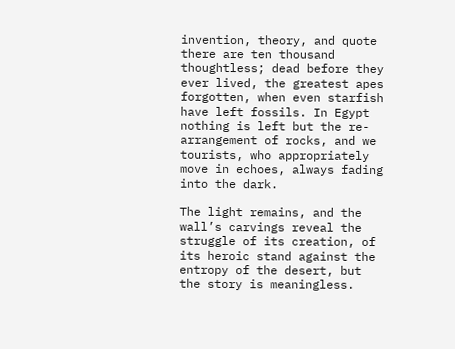invention, theory, and quote there are ten thousand thoughtless; dead before they ever lived, the greatest apes forgotten, when even starfish have left fossils. In Egypt nothing is left but the re-arrangement of rocks, and we tourists, who appropriately move in echoes, always fading into the dark.

The light remains, and the wall’s carvings reveal the struggle of its creation, of its heroic stand against the entropy of the desert, but the story is meaningless.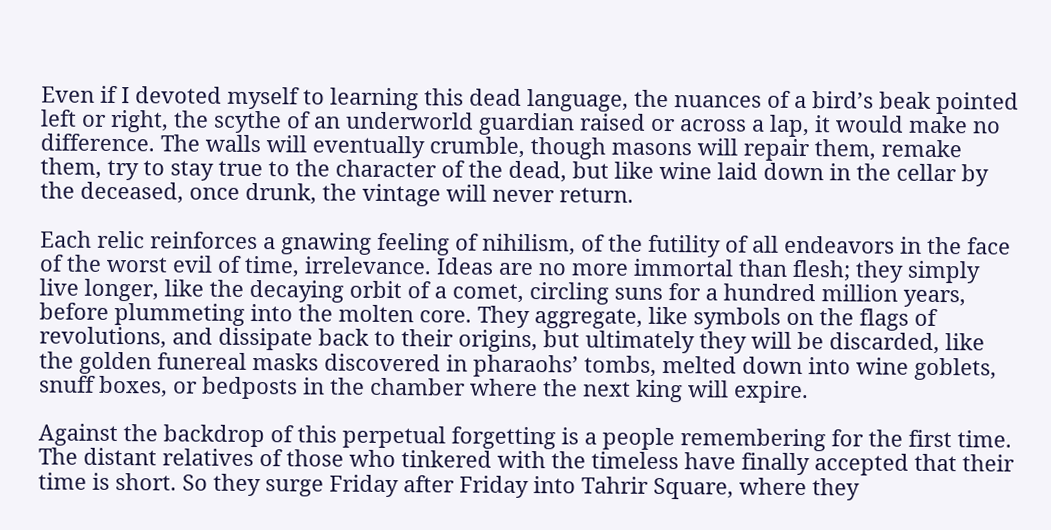Even if I devoted myself to learning this dead language, the nuances of a bird’s beak pointed left or right, the scythe of an underworld guardian raised or across a lap, it would make no difference. The walls will eventually crumble, though masons will repair them, remake them, try to stay true to the character of the dead, but like wine laid down in the cellar by the deceased, once drunk, the vintage will never return.

Each relic reinforces a gnawing feeling of nihilism, of the futility of all endeavors in the face of the worst evil of time, irrelevance. Ideas are no more immortal than flesh; they simply live longer, like the decaying orbit of a comet, circling suns for a hundred million years, before plummeting into the molten core. They aggregate, like symbols on the flags of revolutions, and dissipate back to their origins, but ultimately they will be discarded, like the golden funereal masks discovered in pharaohs’ tombs, melted down into wine goblets, snuff boxes, or bedposts in the chamber where the next king will expire.

Against the backdrop of this perpetual forgetting is a people remembering for the first time. The distant relatives of those who tinkered with the timeless have finally accepted that their time is short. So they surge Friday after Friday into Tahrir Square, where they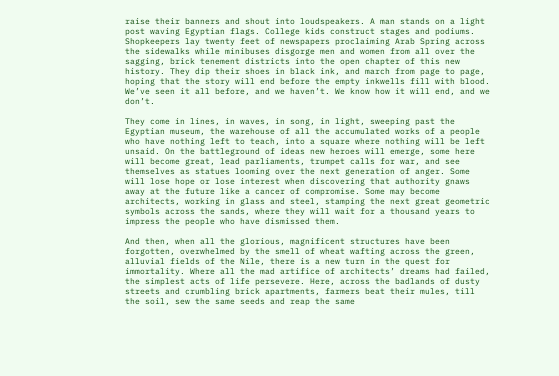raise their banners and shout into loudspeakers. A man stands on a light post waving Egyptian flags. College kids construct stages and podiums. Shopkeepers lay twenty feet of newspapers proclaiming Arab Spring across the sidewalks while minibuses disgorge men and women from all over the sagging, brick tenement districts into the open chapter of this new history. They dip their shoes in black ink, and march from page to page, hoping that the story will end before the empty inkwells fill with blood. We’ve seen it all before, and we haven’t. We know how it will end, and we don’t.

They come in lines, in waves, in song, in light, sweeping past the Egyptian museum, the warehouse of all the accumulated works of a people who have nothing left to teach, into a square where nothing will be left unsaid. On the battleground of ideas new heroes will emerge, some here will become great, lead parliaments, trumpet calls for war, and see themselves as statues looming over the next generation of anger. Some will lose hope or lose interest when discovering that authority gnaws away at the future like a cancer of compromise. Some may become architects, working in glass and steel, stamping the next great geometric symbols across the sands, where they will wait for a thousand years to impress the people who have dismissed them.

And then, when all the glorious, magnificent structures have been forgotten, overwhelmed by the smell of wheat wafting across the green, alluvial fields of the Nile, there is a new turn in the quest for immortality. Where all the mad artifice of architects’ dreams had failed, the simplest acts of life persevere. Here, across the badlands of dusty streets and crumbling brick apartments, farmers beat their mules, till the soil, sew the same seeds and reap the same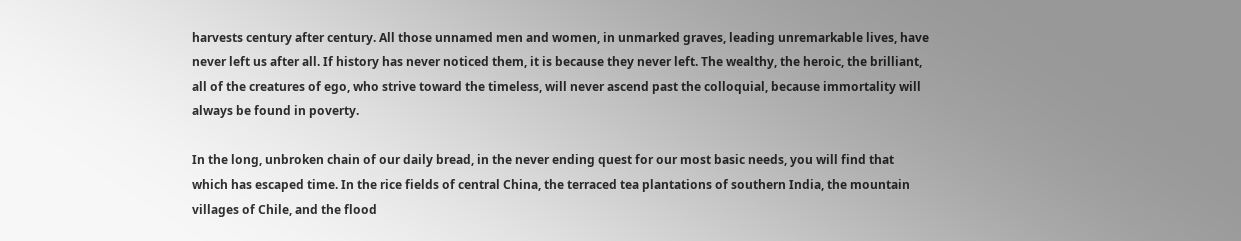harvests century after century. All those unnamed men and women, in unmarked graves, leading unremarkable lives, have never left us after all. If history has never noticed them, it is because they never left. The wealthy, the heroic, the brilliant, all of the creatures of ego, who strive toward the timeless, will never ascend past the colloquial, because immortality will always be found in poverty.

In the long, unbroken chain of our daily bread, in the never ending quest for our most basic needs, you will find that which has escaped time. In the rice fields of central China, the terraced tea plantations of southern India, the mountain villages of Chile, and the flood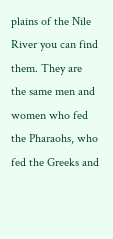plains of the Nile River you can find them. They are the same men and women who fed the Pharaohs, who fed the Greeks and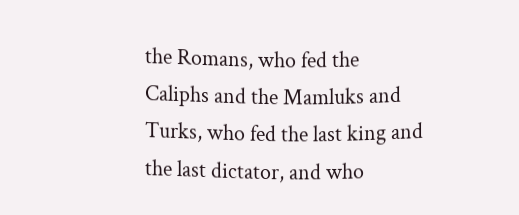the Romans, who fed the Caliphs and the Mamluks and Turks, who fed the last king and the last dictator, and who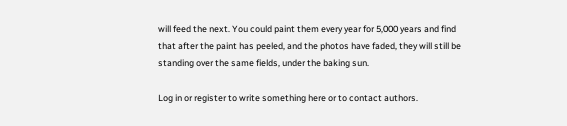will feed the next. You could paint them every year for 5,000 years and find that after the paint has peeled, and the photos have faded, they will still be standing over the same fields, under the baking sun.

Log in or register to write something here or to contact authors.